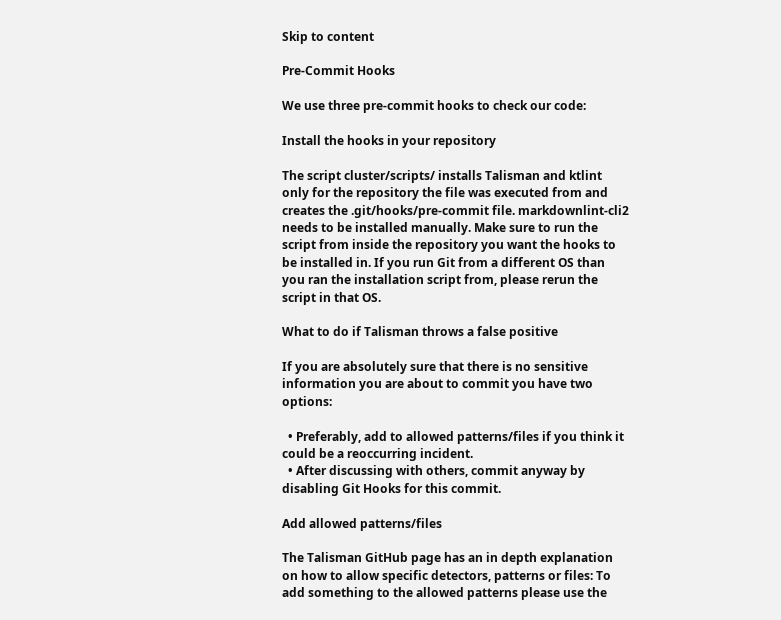Skip to content

Pre-Commit Hooks

We use three pre-commit hooks to check our code:

Install the hooks in your repository

The script cluster/scripts/ installs Talisman and ktlint only for the repository the file was executed from and creates the .git/hooks/pre-commit file. markdownlint-cli2 needs to be installed manually. Make sure to run the script from inside the repository you want the hooks to be installed in. If you run Git from a different OS than you ran the installation script from, please rerun the script in that OS.

What to do if Talisman throws a false positive

If you are absolutely sure that there is no sensitive information you are about to commit you have two options:

  • Preferably, add to allowed patterns/files if you think it could be a reoccurring incident.
  • After discussing with others, commit anyway by disabling Git Hooks for this commit.

Add allowed patterns/files

The Talisman GitHub page has an in depth explanation on how to allow specific detectors, patterns or files: To add something to the allowed patterns please use the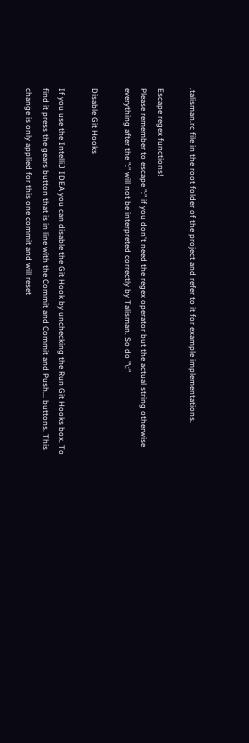.talisman.rc file in the root folder of the project and refer to it for example implementations.

Escape regex functions!
Please remember to escape ":" if you don't need the regex operator but the actual string otherwise everything after the ":" will not be interpreted correctly by Talisman. So do "\:"

Disable Git Hooks

If you use the IntelliJ IDEA you can disable the Git Hook by unchecking the Run Git Hooks box. To find it press the gears button that is in line with the Commit and Commit and Push... buttons. This change is only applied for this one commit and will reset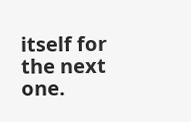itself for the next one.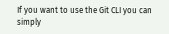If you want to use the Git CLI you can simply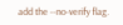add the --no-verify flag.